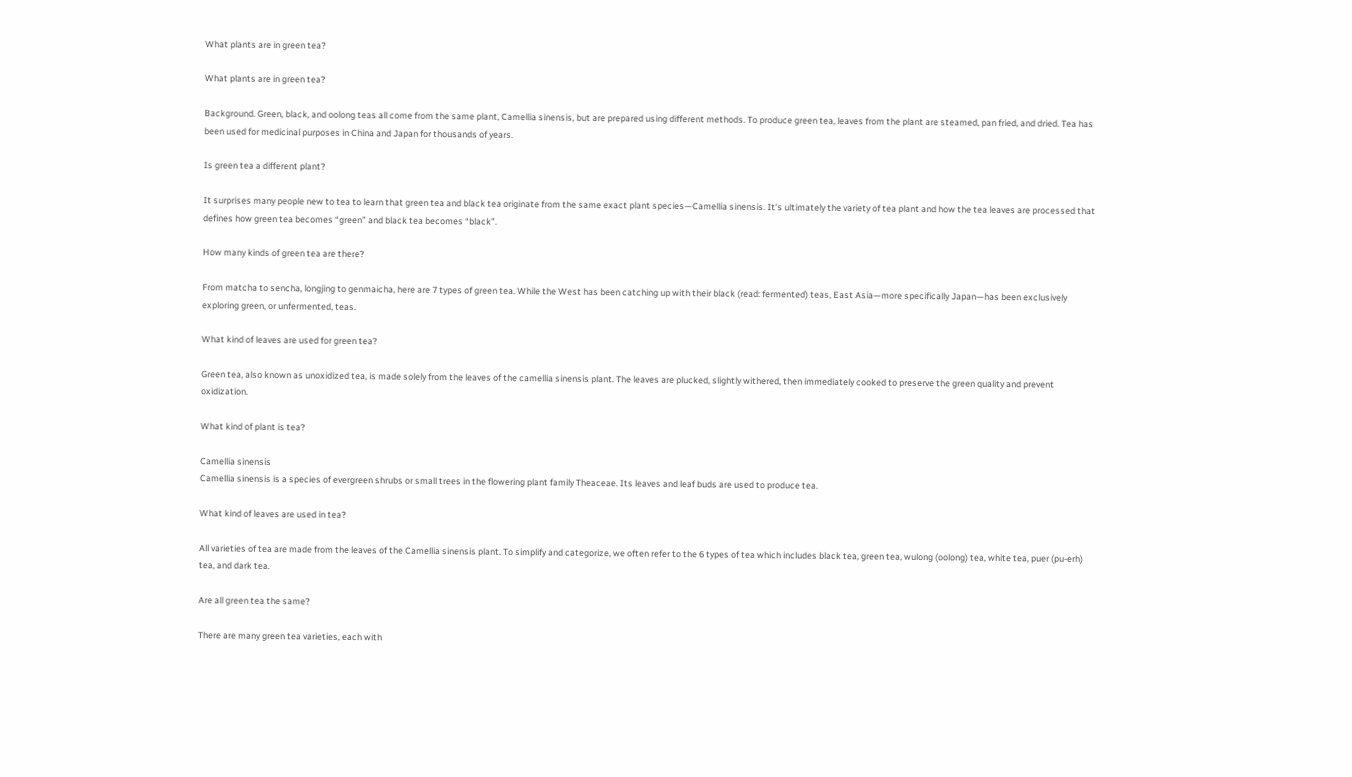What plants are in green tea?

What plants are in green tea?

Background. Green, black, and oolong teas all come from the same plant, Camellia sinensis, but are prepared using different methods. To produce green tea, leaves from the plant are steamed, pan fried, and dried. Tea has been used for medicinal purposes in China and Japan for thousands of years.

Is green tea a different plant?

It surprises many people new to tea to learn that green tea and black tea originate from the same exact plant species—Camellia sinensis. It’s ultimately the variety of tea plant and how the tea leaves are processed that defines how green tea becomes “green” and black tea becomes “black”.

How many kinds of green tea are there?

From matcha to sencha, longjing to genmaicha, here are 7 types of green tea. While the West has been catching up with their black (read: fermented) teas, East Asia—more specifically Japan—has been exclusively exploring green, or unfermented, teas.

What kind of leaves are used for green tea?

Green tea, also known as unoxidized tea, is made solely from the leaves of the camellia sinensis plant. The leaves are plucked, slightly withered, then immediately cooked to preserve the green quality and prevent oxidization.

What kind of plant is tea?

Camellia sinensis
Camellia sinensis is a species of evergreen shrubs or small trees in the flowering plant family Theaceae. Its leaves and leaf buds are used to produce tea.

What kind of leaves are used in tea?

All varieties of tea are made from the leaves of the Camellia sinensis plant. To simplify and categorize, we often refer to the 6 types of tea which includes black tea, green tea, wulong (oolong) tea, white tea, puer (pu-erh) tea, and dark tea.

Are all green tea the same?

There are many green tea varieties, each with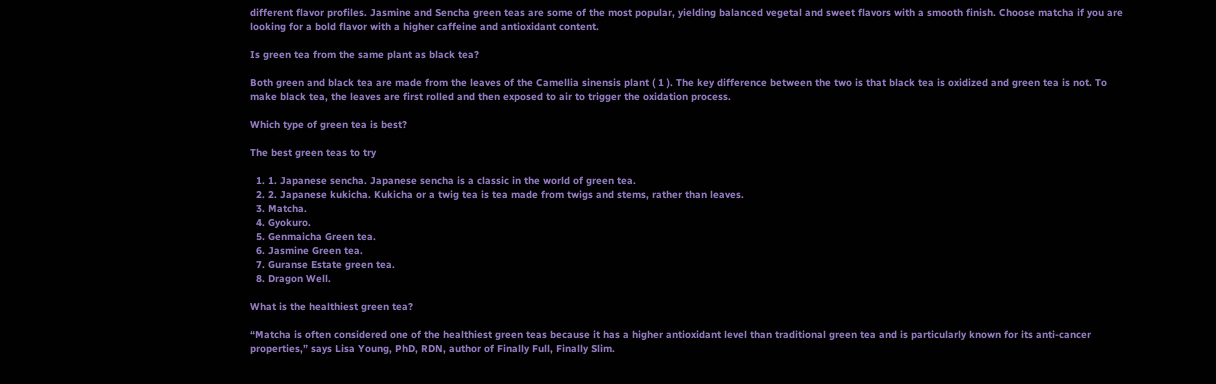different flavor profiles. Jasmine and Sencha green teas are some of the most popular, yielding balanced vegetal and sweet flavors with a smooth finish. Choose matcha if you are looking for a bold flavor with a higher caffeine and antioxidant content.

Is green tea from the same plant as black tea?

Both green and black tea are made from the leaves of the Camellia sinensis plant ( 1 ). The key difference between the two is that black tea is oxidized and green tea is not. To make black tea, the leaves are first rolled and then exposed to air to trigger the oxidation process.

Which type of green tea is best?

The best green teas to try

  1. 1. Japanese sencha. Japanese sencha is a classic in the world of green tea.
  2. 2. Japanese kukicha. Kukicha or a twig tea is tea made from twigs and stems, rather than leaves.
  3. Matcha.
  4. Gyokuro.
  5. Genmaicha Green tea.
  6. Jasmine Green tea.
  7. Guranse Estate green tea.
  8. Dragon Well.

What is the healthiest green tea?

“Matcha is often considered one of the healthiest green teas because it has a higher antioxidant level than traditional green tea and is particularly known for its anti-cancer properties,” says Lisa Young, PhD, RDN, author of Finally Full, Finally Slim.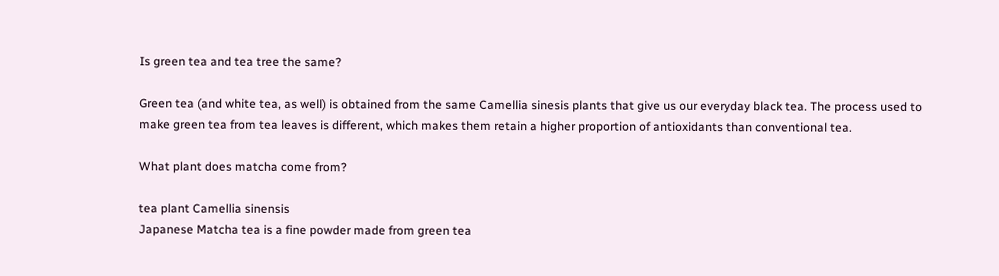Is green tea and tea tree the same?

Green tea (and white tea, as well) is obtained from the same Camellia sinesis plants that give us our everyday black tea. The process used to make green tea from tea leaves is different, which makes them retain a higher proportion of antioxidants than conventional tea.

What plant does matcha come from?

tea plant Camellia sinensis
Japanese Matcha tea is a fine powder made from green tea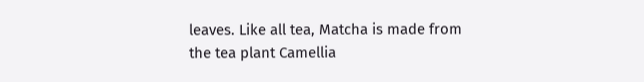leaves. Like all tea, Matcha is made from the tea plant Camellia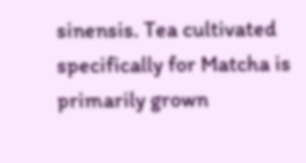sinensis. Tea cultivated specifically for Matcha is primarily grown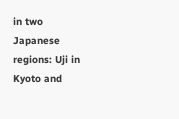in two Japanese regions: Uji in Kyoto and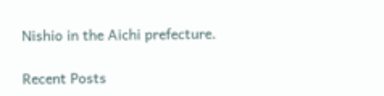Nishio in the Aichi prefecture.

Recent Posts